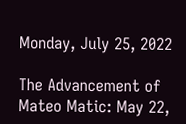Monday, July 25, 2022

The Advancement of Mateo Matic: May 22,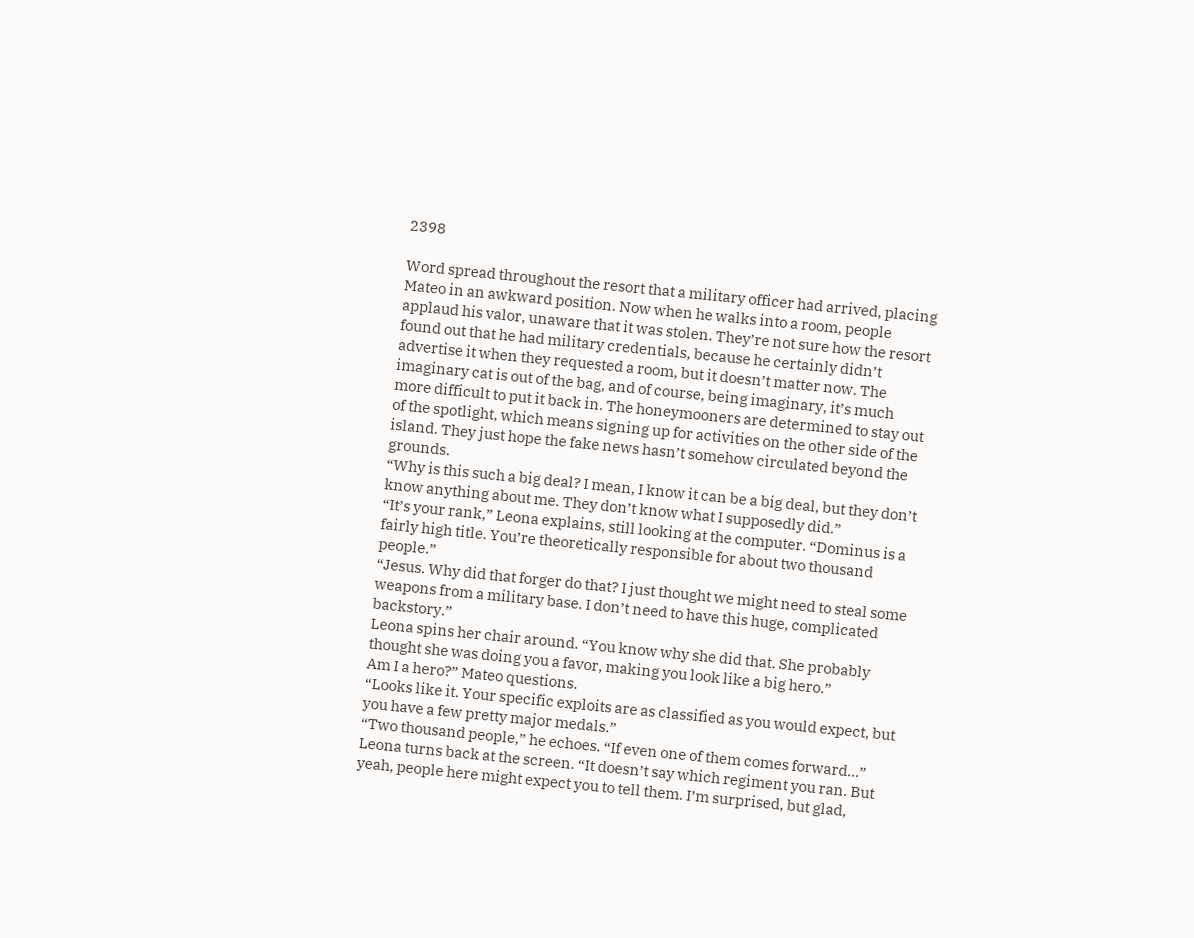2398

Word spread throughout the resort that a military officer had arrived, placing Mateo in an awkward position. Now when he walks into a room, people applaud his valor, unaware that it was stolen. They’re not sure how the resort found out that he had military credentials, because he certainly didn’t advertise it when they requested a room, but it doesn’t matter now. The imaginary cat is out of the bag, and of course, being imaginary, it’s much more difficult to put it back in. The honeymooners are determined to stay out of the spotlight, which means signing up for activities on the other side of the island. They just hope the fake news hasn’t somehow circulated beyond the grounds.
“Why is this such a big deal? I mean, I know it can be a big deal, but they don’t know anything about me. They don’t know what I supposedly did.”
“It’s your rank,” Leona explains, still looking at the computer. “Dominus is a fairly high title. You’re theoretically responsible for about two thousand people.”
“Jesus. Why did that forger do that? I just thought we might need to steal some weapons from a military base. I don’t need to have this huge, complicated backstory.”
Leona spins her chair around. “You know why she did that. She probably thought she was doing you a favor, making you look like a big hero.”
Am I a hero?” Mateo questions.
“Looks like it. Your specific exploits are as classified as you would expect, but you have a few pretty major medals.”
“Two thousand people,” he echoes. “If even one of them comes forward...”
Leona turns back at the screen. “It doesn’t say which regiment you ran. But yeah, people here might expect you to tell them. I’m surprised, but glad,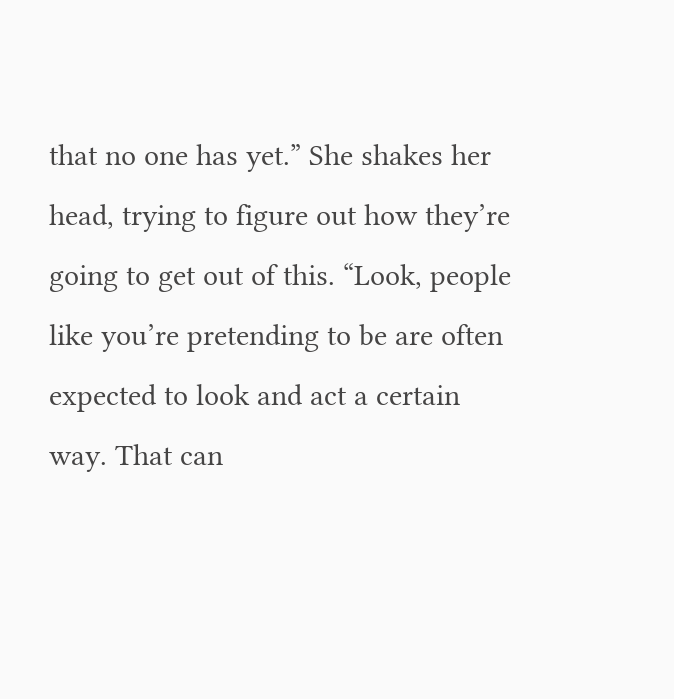that no one has yet.” She shakes her head, trying to figure out how they’re going to get out of this. “Look, people like you’re pretending to be are often expected to look and act a certain way. That can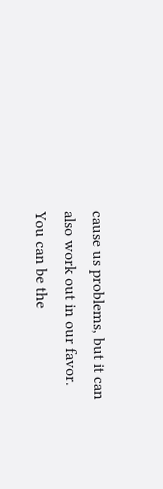cause us problems, but it can also work out in our favor. You can be the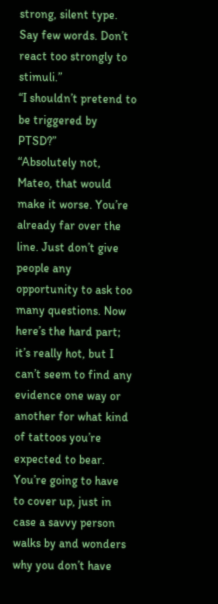strong, silent type. Say few words. Don’t react too strongly to stimuli.”
“I shouldn’t pretend to be triggered by PTSD?”
“Absolutely not, Mateo, that would make it worse. You’re already far over the line. Just don’t give people any opportunity to ask too many questions. Now here’s the hard part; it’s really hot, but I can’t seem to find any evidence one way or another for what kind of tattoos you’re expected to bear. You’re going to have to cover up, just in case a savvy person walks by and wonders why you don’t have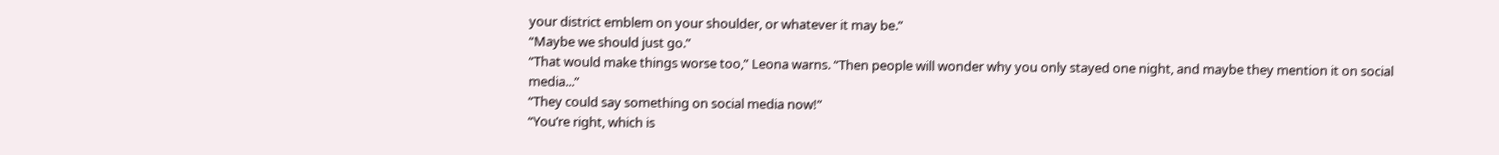your district emblem on your shoulder, or whatever it may be.”
“Maybe we should just go.”
“That would make things worse too,” Leona warns. “Then people will wonder why you only stayed one night, and maybe they mention it on social media...”
“They could say something on social media now!”
“You’re right, which is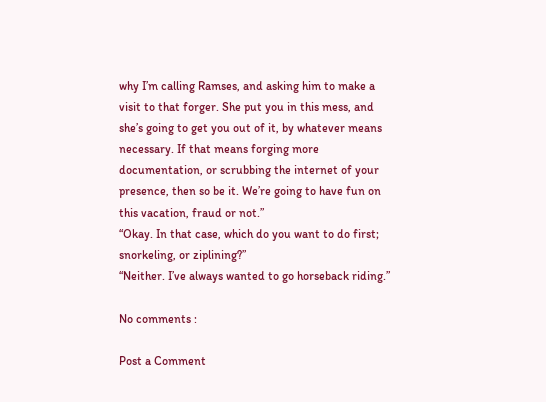why I’m calling Ramses, and asking him to make a visit to that forger. She put you in this mess, and she’s going to get you out of it, by whatever means necessary. If that means forging more documentation, or scrubbing the internet of your presence, then so be it. We’re going to have fun on this vacation, fraud or not.”
“Okay. In that case, which do you want to do first; snorkeling, or ziplining?”
“Neither. I’ve always wanted to go horseback riding.”

No comments :

Post a Comment